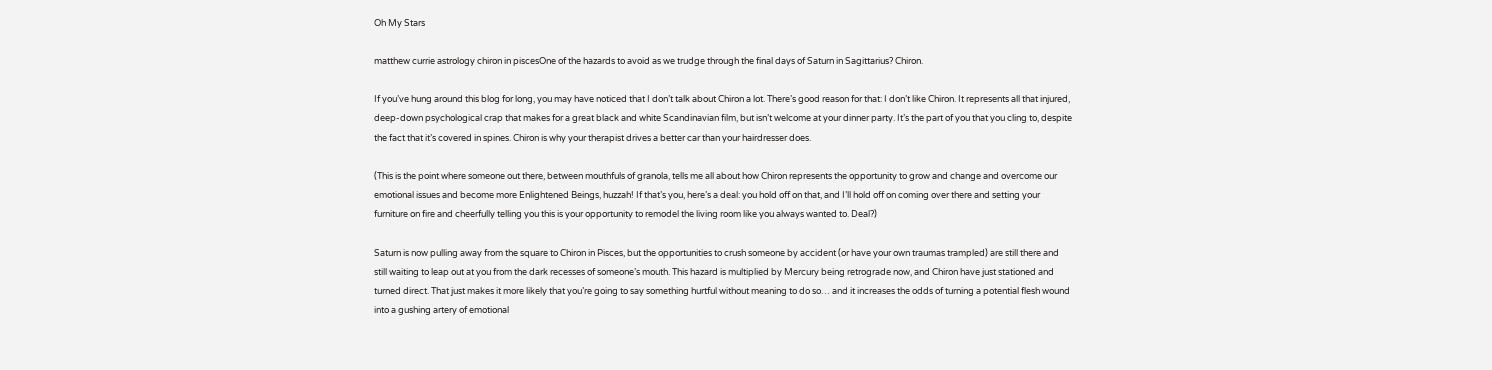Oh My Stars

matthew currie astrology chiron in piscesOne of the hazards to avoid as we trudge through the final days of Saturn in Sagittarius? Chiron.

If you’ve hung around this blog for long, you may have noticed that I don’t talk about Chiron a lot. There’s good reason for that: I don’t like Chiron. It represents all that injured, deep-down psychological crap that makes for a great black and white Scandinavian film, but isn’t welcome at your dinner party. It’s the part of you that you cling to, despite the fact that it’s covered in spines. Chiron is why your therapist drives a better car than your hairdresser does.

(This is the point where someone out there, between mouthfuls of granola, tells me all about how Chiron represents the opportunity to grow and change and overcome our emotional issues and become more Enlightened Beings, huzzah! If that’s you, here’s a deal: you hold off on that, and I’ll hold off on coming over there and setting your furniture on fire and cheerfully telling you this is your opportunity to remodel the living room like you always wanted to. Deal?)

Saturn is now pulling away from the square to Chiron in Pisces, but the opportunities to crush someone by accident (or have your own traumas trampled) are still there and still waiting to leap out at you from the dark recesses of someone’s mouth. This hazard is multiplied by Mercury being retrograde now, and Chiron have just stationed and turned direct. That just makes it more likely that you’re going to say something hurtful without meaning to do so… and it increases the odds of turning a potential flesh wound into a gushing artery of emotional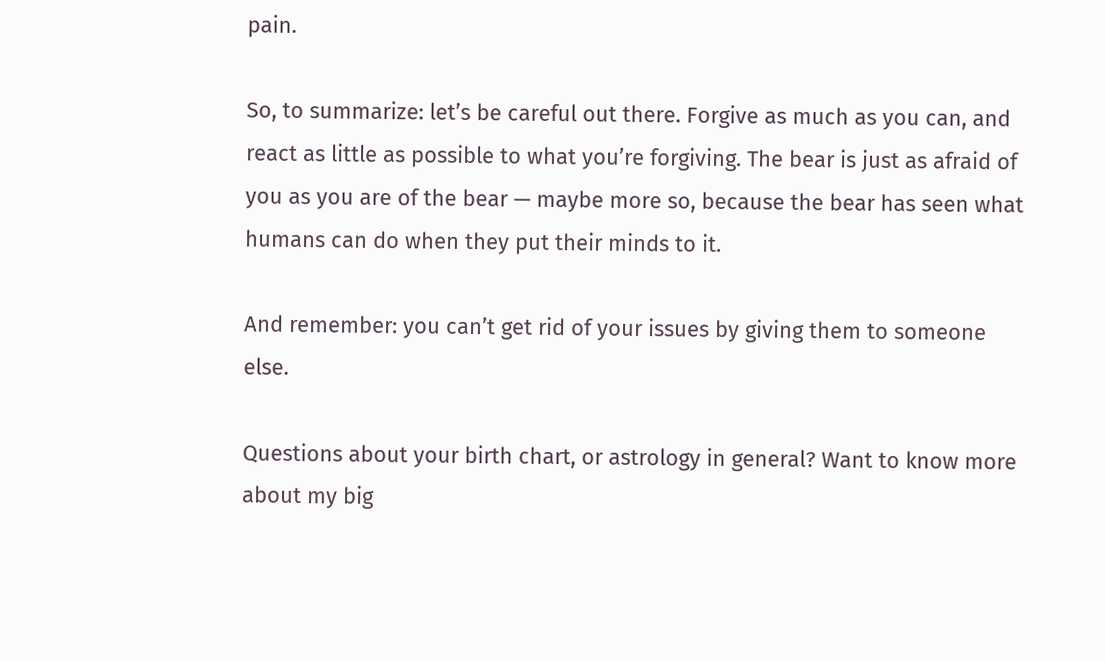pain.

So, to summarize: let’s be careful out there. Forgive as much as you can, and react as little as possible to what you’re forgiving. The bear is just as afraid of you as you are of the bear — maybe more so, because the bear has seen what humans can do when they put their minds to it.

And remember: you can’t get rid of your issues by giving them to someone else.

Questions about your birth chart, or astrology in general? Want to know more about my big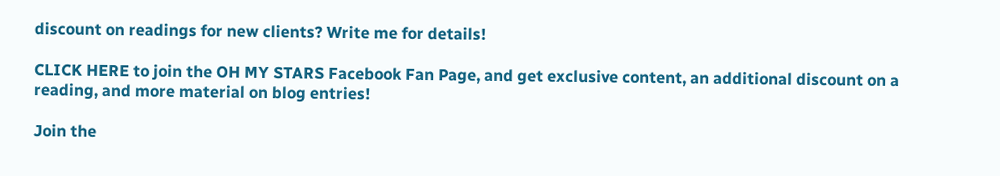discount on readings for new clients? Write me for details!

CLICK HERE to join the OH MY STARS Facebook Fan Page, and get exclusive content, an additional discount on a reading, and more material on blog entries!

Join the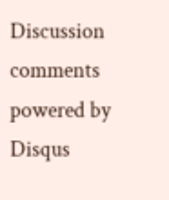Discussion
comments powered by Disqus